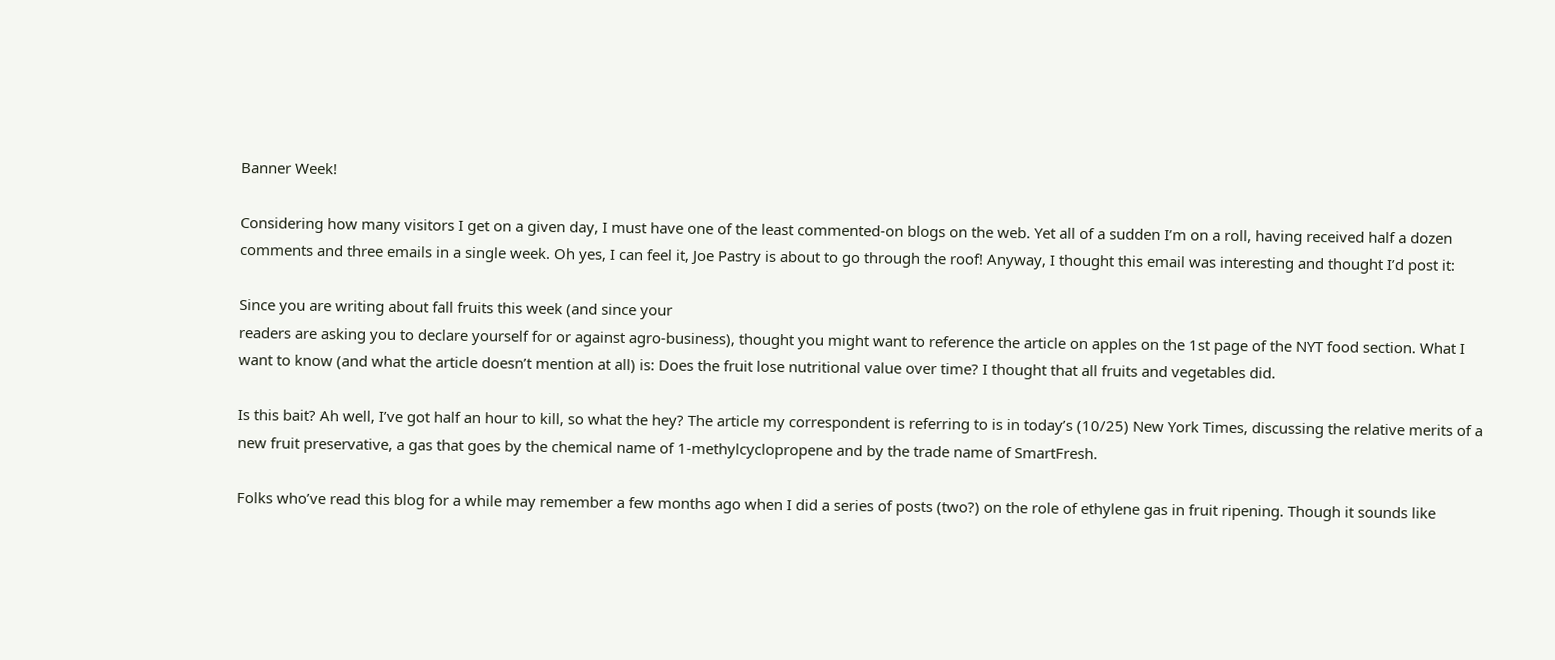Banner Week!

Considering how many visitors I get on a given day, I must have one of the least commented-on blogs on the web. Yet all of a sudden I’m on a roll, having received half a dozen comments and three emails in a single week. Oh yes, I can feel it, Joe Pastry is about to go through the roof! Anyway, I thought this email was interesting and thought I’d post it:

Since you are writing about fall fruits this week (and since your
readers are asking you to declare yourself for or against agro-business), thought you might want to reference the article on apples on the 1st page of the NYT food section. What I want to know (and what the article doesn’t mention at all) is: Does the fruit lose nutritional value over time? I thought that all fruits and vegetables did.

Is this bait? Ah well, I’ve got half an hour to kill, so what the hey? The article my correspondent is referring to is in today’s (10/25) New York Times, discussing the relative merits of a new fruit preservative, a gas that goes by the chemical name of 1-methylcyclopropene and by the trade name of SmartFresh.

Folks who’ve read this blog for a while may remember a few months ago when I did a series of posts (two?) on the role of ethylene gas in fruit ripening. Though it sounds like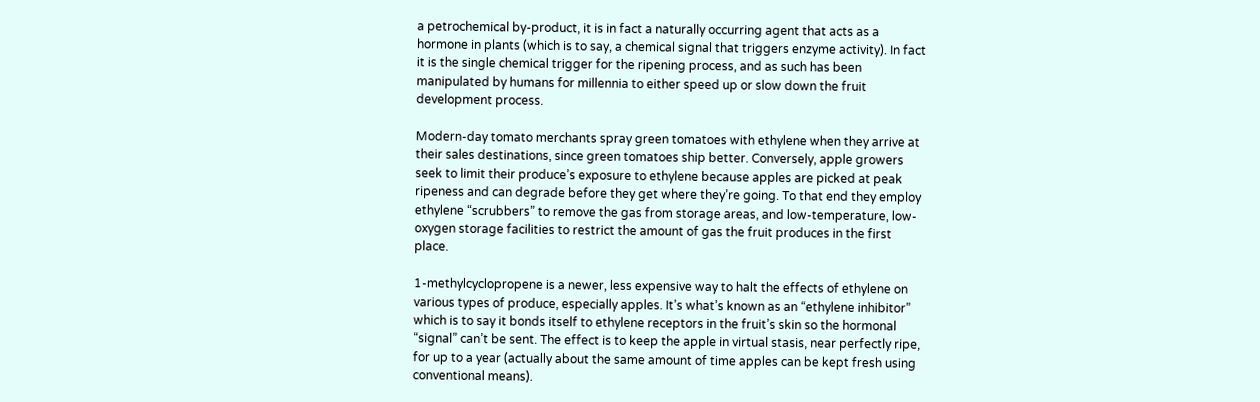a petrochemical by-product, it is in fact a naturally occurring agent that acts as a hormone in plants (which is to say, a chemical signal that triggers enzyme activity). In fact it is the single chemical trigger for the ripening process, and as such has been manipulated by humans for millennia to either speed up or slow down the fruit development process.

Modern-day tomato merchants spray green tomatoes with ethylene when they arrive at their sales destinations, since green tomatoes ship better. Conversely, apple growers seek to limit their produce’s exposure to ethylene because apples are picked at peak ripeness and can degrade before they get where they’re going. To that end they employ ethylene “scrubbers” to remove the gas from storage areas, and low-temperature, low-oxygen storage facilities to restrict the amount of gas the fruit produces in the first place.

1-methylcyclopropene is a newer, less expensive way to halt the effects of ethylene on various types of produce, especially apples. It’s what’s known as an “ethylene inhibitor” which is to say it bonds itself to ethylene receptors in the fruit’s skin so the hormonal “signal” can’t be sent. The effect is to keep the apple in virtual stasis, near perfectly ripe, for up to a year (actually about the same amount of time apples can be kept fresh using conventional means).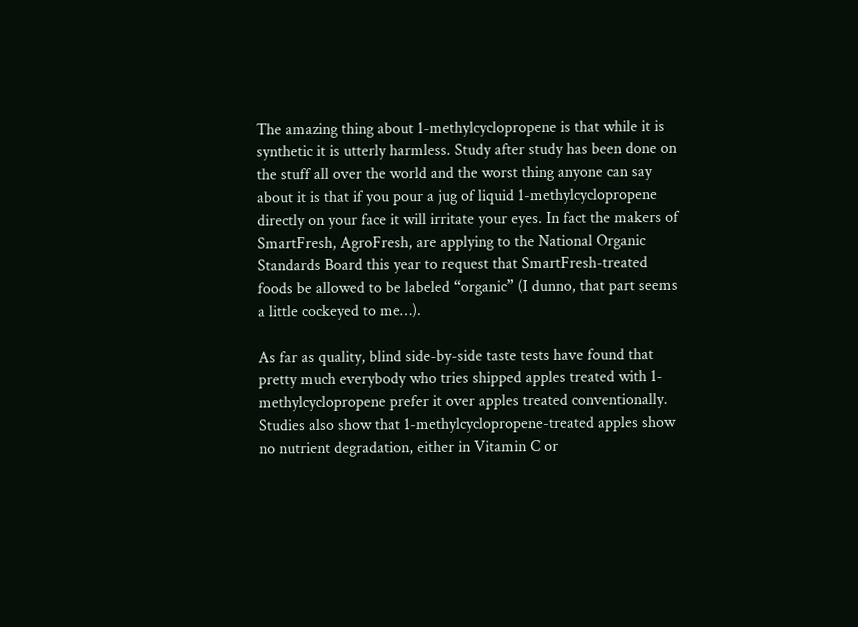The amazing thing about 1-methylcyclopropene is that while it is synthetic it is utterly harmless. Study after study has been done on the stuff all over the world and the worst thing anyone can say about it is that if you pour a jug of liquid 1-methylcyclopropene directly on your face it will irritate your eyes. In fact the makers of SmartFresh, AgroFresh, are applying to the National Organic Standards Board this year to request that SmartFresh-treated foods be allowed to be labeled “organic” (I dunno, that part seems a little cockeyed to me…).

As far as quality, blind side-by-side taste tests have found that pretty much everybody who tries shipped apples treated with 1-methylcyclopropene prefer it over apples treated conventionally. Studies also show that 1-methylcyclopropene-treated apples show no nutrient degradation, either in Vitamin C or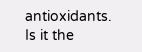antioxidants. Is it the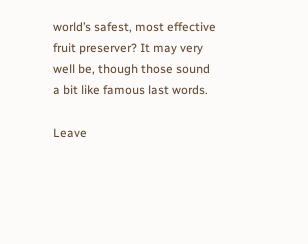world’s safest, most effective fruit preserver? It may very well be, though those sound a bit like famous last words.

Leave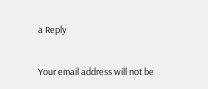a Reply

Your email address will not be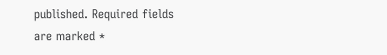published. Required fields are marked *